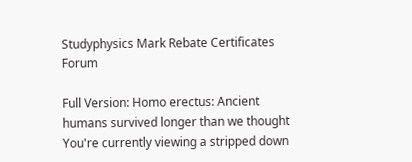Studyphysics Mark Rebate Certificates Forum

Full Version: Homo erectus: Ancient humans survived longer than we thought
You're currently viewing a stripped down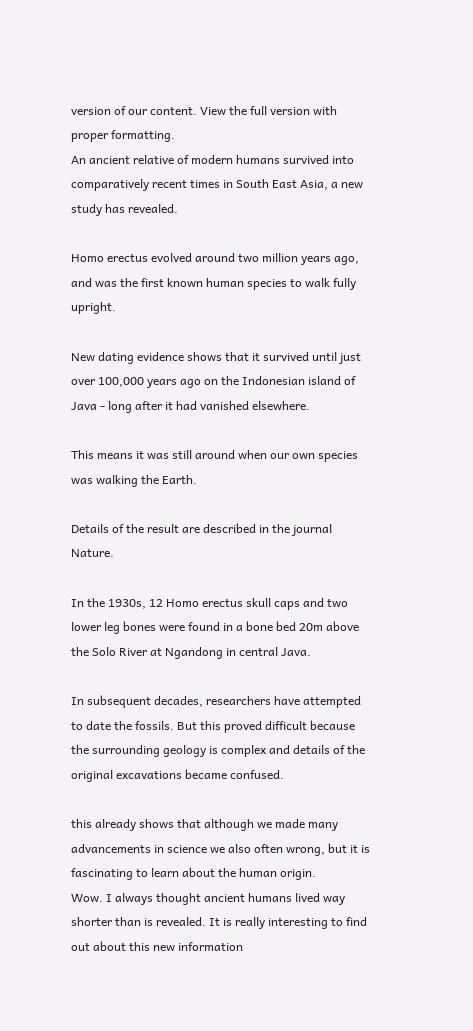version of our content. View the full version with proper formatting.
An ancient relative of modern humans survived into comparatively recent times in South East Asia, a new study has revealed.

Homo erectus evolved around two million years ago, and was the first known human species to walk fully upright.

New dating evidence shows that it survived until just over 100,000 years ago on the Indonesian island of Java - long after it had vanished elsewhere.

This means it was still around when our own species was walking the Earth.

Details of the result are described in the journal Nature.

In the 1930s, 12 Homo erectus skull caps and two lower leg bones were found in a bone bed 20m above the Solo River at Ngandong in central Java.

In subsequent decades, researchers have attempted to date the fossils. But this proved difficult because the surrounding geology is complex and details of the original excavations became confused.

this already shows that although we made many advancements in science we also often wrong, but it is fascinating to learn about the human origin.
Wow. I always thought ancient humans lived way shorter than is revealed. It is really interesting to find out about this new information